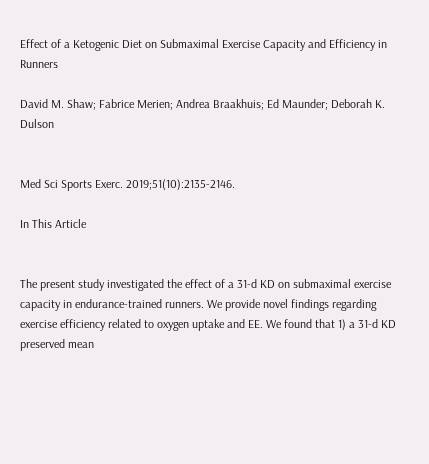Effect of a Ketogenic Diet on Submaximal Exercise Capacity and Efficiency in Runners

David M. Shaw; Fabrice Merien; Andrea Braakhuis; Ed Maunder; Deborah K. Dulson


Med Sci Sports Exerc. 2019;51(10):2135-2146.

In This Article


The present study investigated the effect of a 31-d KD on submaximal exercise capacity in endurance-trained runners. We provide novel findings regarding exercise efficiency related to oxygen uptake and EE. We found that 1) a 31-d KD preserved mean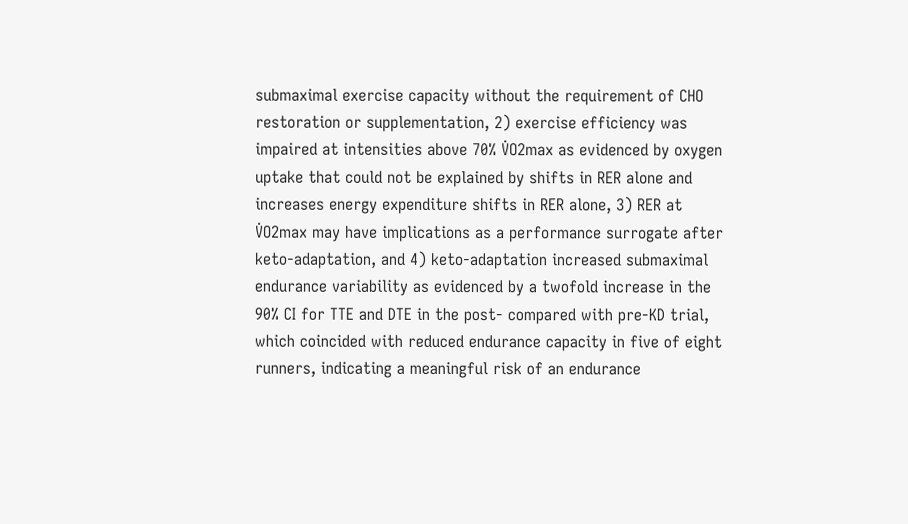submaximal exercise capacity without the requirement of CHO restoration or supplementation, 2) exercise efficiency was impaired at intensities above 70% V̇O2max as evidenced by oxygen uptake that could not be explained by shifts in RER alone and increases energy expenditure shifts in RER alone, 3) RER at V̇O2max may have implications as a performance surrogate after keto-adaptation, and 4) keto-adaptation increased submaximal endurance variability as evidenced by a twofold increase in the 90% CI for TTE and DTE in the post- compared with pre-KD trial, which coincided with reduced endurance capacity in five of eight runners, indicating a meaningful risk of an endurance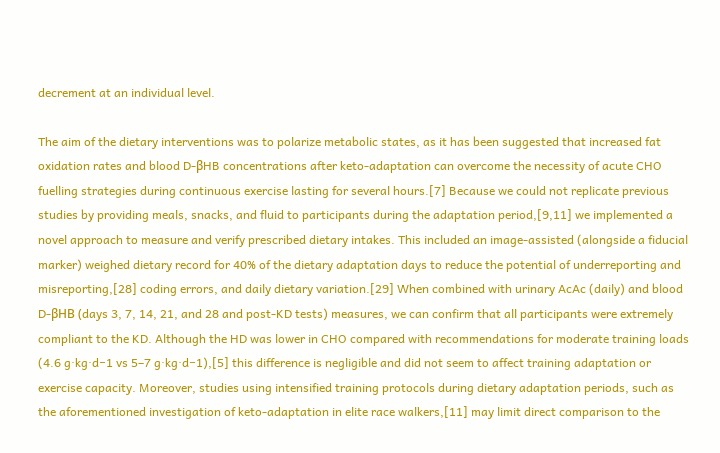decrement at an individual level.

The aim of the dietary interventions was to polarize metabolic states, as it has been suggested that increased fat oxidation rates and blood D-βHB concentrations after keto-adaptation can overcome the necessity of acute CHO fuelling strategies during continuous exercise lasting for several hours.[7] Because we could not replicate previous studies by providing meals, snacks, and fluid to participants during the adaptation period,[9,11] we implemented a novel approach to measure and verify prescribed dietary intakes. This included an image-assisted (alongside a fiducial marker) weighed dietary record for 40% of the dietary adaptation days to reduce the potential of underreporting and misreporting,[28] coding errors, and daily dietary variation.[29] When combined with urinary AcAc (daily) and blood D-βHB (days 3, 7, 14, 21, and 28 and post-KD tests) measures, we can confirm that all participants were extremely compliant to the KD. Although the HD was lower in CHO compared with recommendations for moderate training loads (4.6 g·kg·d−1 vs 5–7 g·kg·d−1),[5] this difference is negligible and did not seem to affect training adaptation or exercise capacity. Moreover, studies using intensified training protocols during dietary adaptation periods, such as the aforementioned investigation of keto-adaptation in elite race walkers,[11] may limit direct comparison to the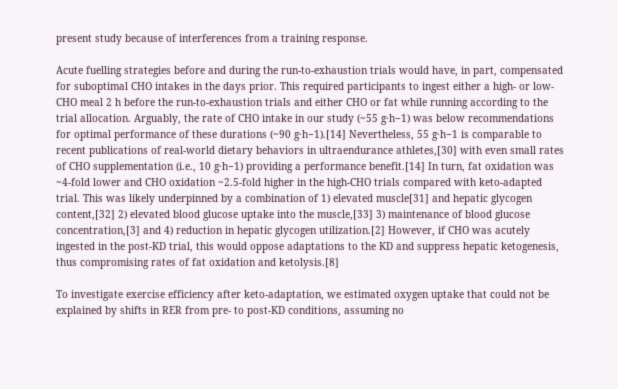present study because of interferences from a training response.

Acute fuelling strategies before and during the run-to-exhaustion trials would have, in part, compensated for suboptimal CHO intakes in the days prior. This required participants to ingest either a high- or low-CHO meal 2 h before the run-to-exhaustion trials and either CHO or fat while running according to the trial allocation. Arguably, the rate of CHO intake in our study (~55 g·h−1) was below recommendations for optimal performance of these durations (~90 g·h−1).[14] Nevertheless, 55 g·h−1 is comparable to recent publications of real-world dietary behaviors in ultraendurance athletes,[30] with even small rates of CHO supplementation (i.e., 10 g·h−1) providing a performance benefit.[14] In turn, fat oxidation was ~4-fold lower and CHO oxidation ~2.5-fold higher in the high-CHO trials compared with keto-adapted trial. This was likely underpinned by a combination of 1) elevated muscle[31] and hepatic glycogen content,[32] 2) elevated blood glucose uptake into the muscle,[33] 3) maintenance of blood glucose concentration,[3] and 4) reduction in hepatic glycogen utilization.[2] However, if CHO was acutely ingested in the post-KD trial, this would oppose adaptations to the KD and suppress hepatic ketogenesis, thus compromising rates of fat oxidation and ketolysis.[8]

To investigate exercise efficiency after keto-adaptation, we estimated oxygen uptake that could not be explained by shifts in RER from pre- to post-KD conditions, assuming no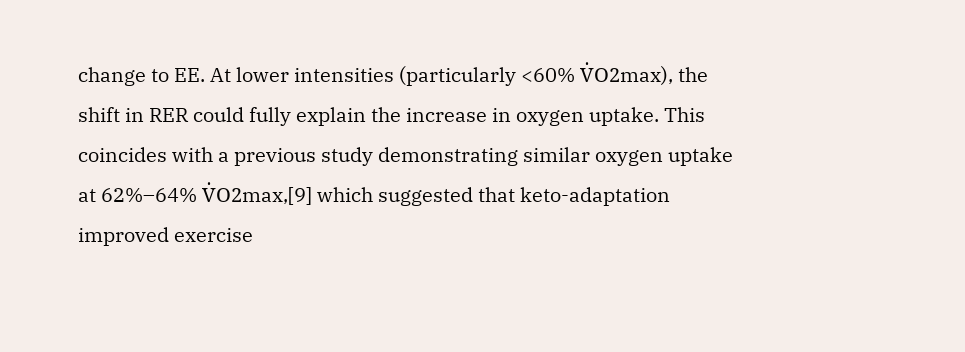change to EE. At lower intensities (particularly <60% V̇O2max), the shift in RER could fully explain the increase in oxygen uptake. This coincides with a previous study demonstrating similar oxygen uptake at 62%–64% V̇O2max,[9] which suggested that keto-adaptation improved exercise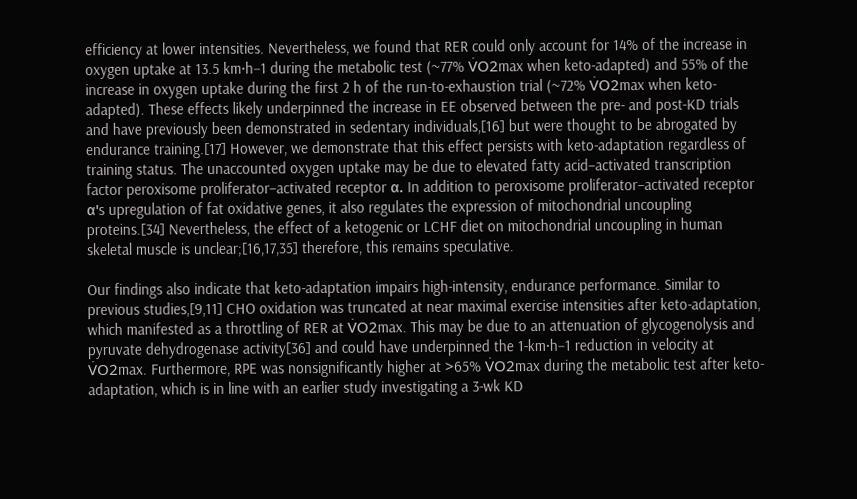efficiency at lower intensities. Nevertheless, we found that RER could only account for 14% of the increase in oxygen uptake at 13.5 km·h−1 during the metabolic test (~77% V̇O2max when keto-adapted) and 55% of the increase in oxygen uptake during the first 2 h of the run-to-exhaustion trial (~72% V̇O2max when keto-adapted). These effects likely underpinned the increase in EE observed between the pre- and post-KD trials and have previously been demonstrated in sedentary individuals,[16] but were thought to be abrogated by endurance training.[17] However, we demonstrate that this effect persists with keto-adaptation regardless of training status. The unaccounted oxygen uptake may be due to elevated fatty acid–activated transcription factor peroxisome proliferator–activated receptor α. In addition to peroxisome proliferator–activated receptor α's upregulation of fat oxidative genes, it also regulates the expression of mitochondrial uncoupling proteins.[34] Nevertheless, the effect of a ketogenic or LCHF diet on mitochondrial uncoupling in human skeletal muscle is unclear;[16,17,35] therefore, this remains speculative.

Our findings also indicate that keto-adaptation impairs high-intensity, endurance performance. Similar to previous studies,[9,11] CHO oxidation was truncated at near maximal exercise intensities after keto-adaptation, which manifested as a throttling of RER at V̇O2max. This may be due to an attenuation of glycogenolysis and pyruvate dehydrogenase activity[36] and could have underpinned the 1-km·h−1 reduction in velocity at V̇O2max. Furthermore, RPE was nonsignificantly higher at >65% V̇O2max during the metabolic test after keto-adaptation, which is in line with an earlier study investigating a 3-wk KD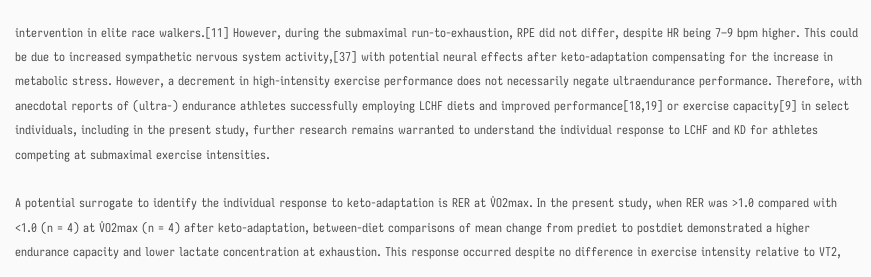intervention in elite race walkers.[11] However, during the submaximal run-to-exhaustion, RPE did not differ, despite HR being 7–9 bpm higher. This could be due to increased sympathetic nervous system activity,[37] with potential neural effects after keto-adaptation compensating for the increase in metabolic stress. However, a decrement in high-intensity exercise performance does not necessarily negate ultraendurance performance. Therefore, with anecdotal reports of (ultra-) endurance athletes successfully employing LCHF diets and improved performance[18,19] or exercise capacity[9] in select individuals, including in the present study, further research remains warranted to understand the individual response to LCHF and KD for athletes competing at submaximal exercise intensities.

A potential surrogate to identify the individual response to keto-adaptation is RER at V̇O2max. In the present study, when RER was >1.0 compared with <1.0 (n = 4) at V̇O2max (n = 4) after keto-adaptation, between-diet comparisons of mean change from prediet to postdiet demonstrated a higher endurance capacity and lower lactate concentration at exhaustion. This response occurred despite no difference in exercise intensity relative to VT2,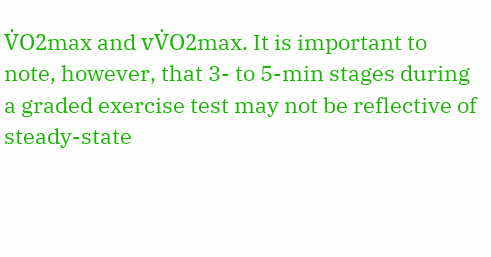V̇O2max and vV̇O2max. It is important to note, however, that 3- to 5-min stages during a graded exercise test may not be reflective of steady-state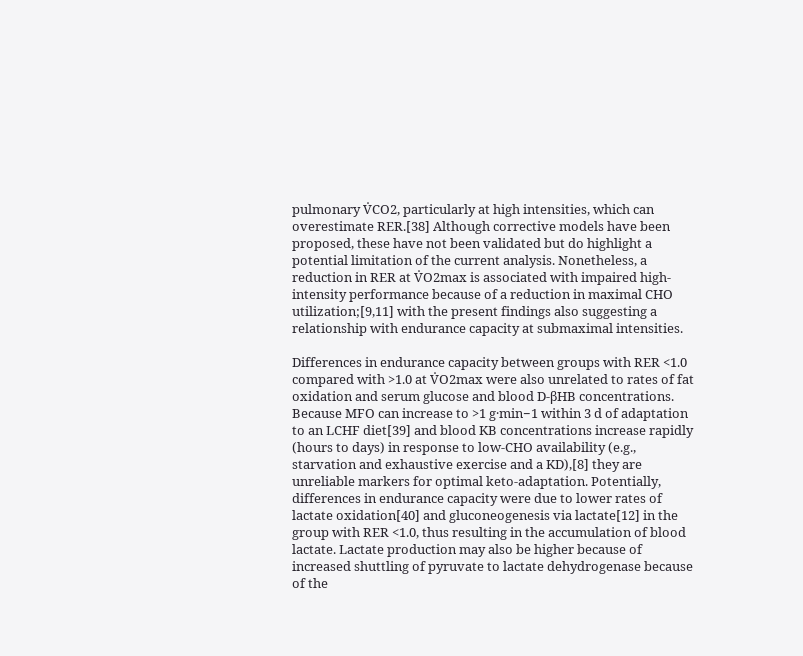pulmonary V̇CO2, particularly at high intensities, which can overestimate RER.[38] Although corrective models have been proposed, these have not been validated but do highlight a potential limitation of the current analysis. Nonetheless, a reduction in RER at V̇O2max is associated with impaired high-intensity performance because of a reduction in maximal CHO utilization;[9,11] with the present findings also suggesting a relationship with endurance capacity at submaximal intensities.

Differences in endurance capacity between groups with RER <1.0 compared with >1.0 at V̇O2max were also unrelated to rates of fat oxidation and serum glucose and blood D-βHB concentrations. Because MFO can increase to >1 g·min−1 within 3 d of adaptation to an LCHF diet[39] and blood KB concentrations increase rapidly (hours to days) in response to low-CHO availability (e.g., starvation and exhaustive exercise and a KD),[8] they are unreliable markers for optimal keto-adaptation. Potentially, differences in endurance capacity were due to lower rates of lactate oxidation[40] and gluconeogenesis via lactate[12] in the group with RER <1.0, thus resulting in the accumulation of blood lactate. Lactate production may also be higher because of increased shuttling of pyruvate to lactate dehydrogenase because of the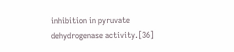inhibition in pyruvate dehydrogenase activity.[36]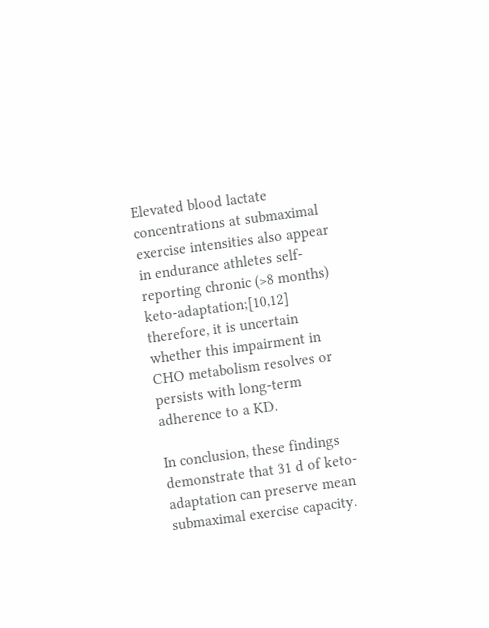Elevated blood lactate concentrations at submaximal exercise intensities also appear in endurance athletes self-reporting chronic (>8 months) keto-adaptation;[10,12] therefore, it is uncertain whether this impairment in CHO metabolism resolves or persists with long-term adherence to a KD.

In conclusion, these findings demonstrate that 31 d of keto-adaptation can preserve mean submaximal exercise capacity.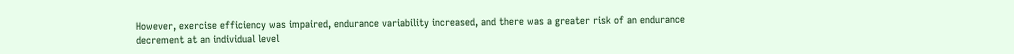However, exercise efficiency was impaired, endurance variability increased, and there was a greater risk of an endurance decrement at an individual level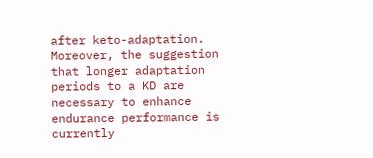after keto-adaptation. Moreover, the suggestion that longer adaptation periods to a KD are necessary to enhance endurance performance is currently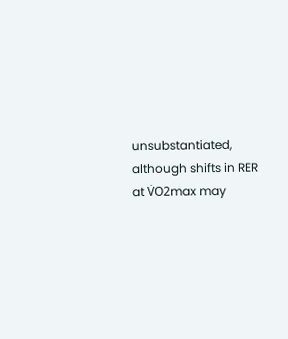unsubstantiated, although shifts in RER at V̇O2max may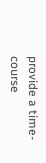provide a time-course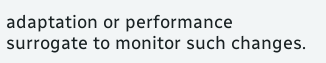adaptation or performance surrogate to monitor such changes.